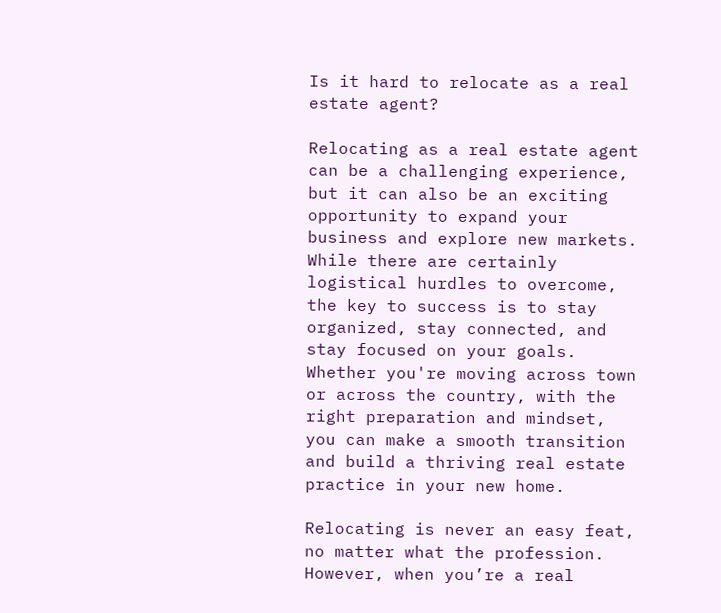Is it hard to relocate as a real estate agent?

Relocating as a real estate agent can be a challenging experience, but it can also be an exciting opportunity to expand your business and explore new markets. While there are certainly logistical hurdles to overcome, the key to success is to stay organized, stay connected, and stay focused on your goals. Whether you're moving across town or across the country, with the right preparation and mindset, you can make a smooth transition and build a thriving real estate practice in your new home.

Relocating is never an easy feat, no matter what the profession. However, when you’re a real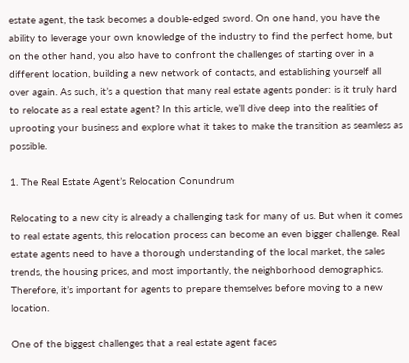estate agent, the task becomes a double-edged sword. On one hand, you have the ability to leverage your own knowledge of the industry to find the perfect home, but on the other hand, you also have to confront the challenges of starting over in a different location, building a new network of contacts, and establishing yourself all over again. As such, it’s a question that many real estate agents ponder: is it truly hard to relocate as a real estate agent? In this article, we’ll dive deep into the realities of uprooting your business and explore what it takes to make the transition as seamless as possible.

1. The Real Estate Agent’s Relocation Conundrum

Relocating to a new city is already a challenging task for many of us. But when it comes to real estate agents, this relocation process can become an even bigger challenge. Real estate agents need to have a thorough understanding of the local market, the sales trends, the housing prices, and most importantly, the neighborhood demographics. Therefore, it’s important for agents to prepare themselves before moving to a new location.

One of the biggest challenges that a real estate agent faces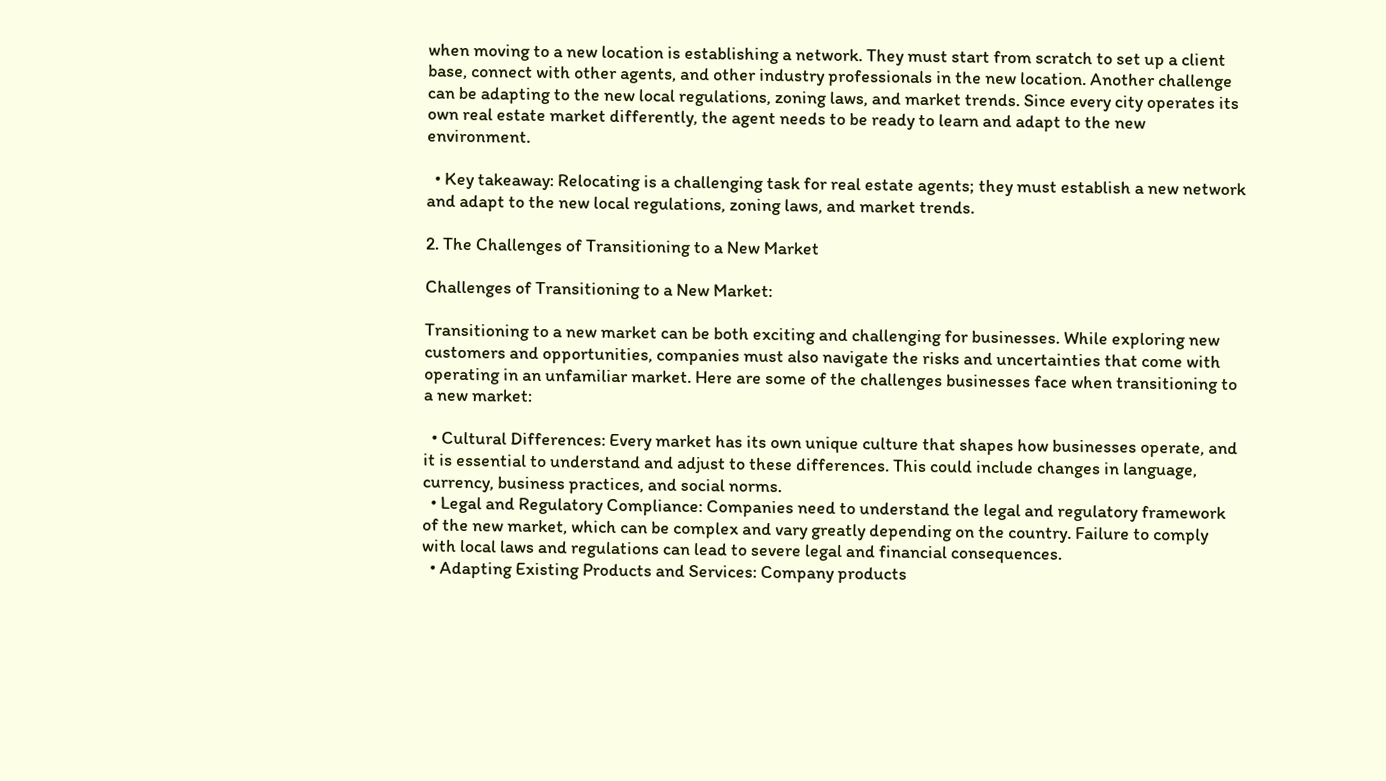when moving to a new location is establishing a network. They must start from scratch to set up a client base, connect with other agents, and other industry professionals in the new location. Another challenge can be adapting to the new local regulations, zoning laws, and market trends. Since every city operates its own real estate market differently, the agent needs to be ready to learn and adapt to the new environment.

  • Key takeaway: Relocating is a challenging task for real estate agents; they must establish a new network and adapt to the new local regulations, zoning laws, and market trends.

2. The Challenges of Transitioning to a New Market

Challenges of Transitioning to a New Market:

Transitioning to a new market can be both exciting and challenging for businesses. While exploring new customers and opportunities, companies must also navigate the risks and uncertainties that come with operating in an unfamiliar market. Here are some of the challenges businesses face when transitioning to a new market:

  • Cultural Differences: Every market has its own unique culture that shapes how businesses operate, and it is essential to understand and adjust to these differences. This could include changes in language, currency, business practices, and social norms.
  • Legal and Regulatory Compliance: Companies need to understand the legal and regulatory framework of the new market, which can be complex and vary greatly depending on the country. Failure to comply with local laws and regulations can lead to severe legal and financial consequences.
  • Adapting Existing Products and Services: Company products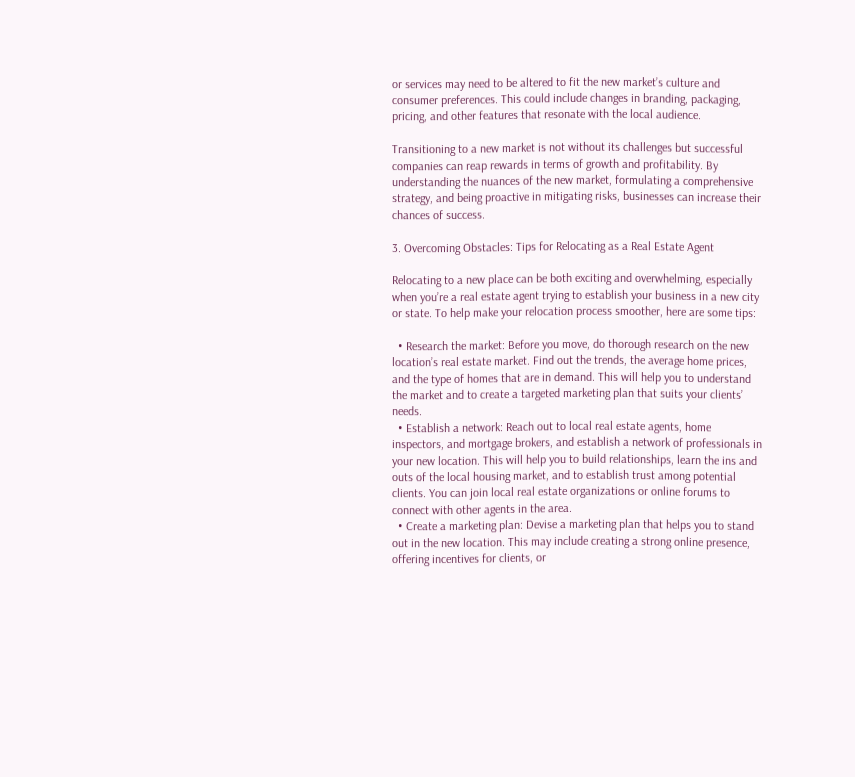or services may need to be altered to fit the new market’s culture and consumer preferences. This could include changes in branding, packaging, pricing, and other features that resonate with the local audience.

Transitioning to a new market is not without its challenges but successful companies can reap rewards in terms of growth and profitability. By understanding the nuances of the new market, formulating a comprehensive strategy, and being proactive in mitigating risks, businesses can increase their chances of success.

3. Overcoming Obstacles: Tips for Relocating as a Real Estate Agent

Relocating to a new place can be both exciting and overwhelming, especially when you’re a real estate agent trying to establish your business in a new city or state. To help make your relocation process smoother, here are some tips:

  • Research the market: Before you move, do thorough research on the new location’s real estate market. Find out the trends, the average home prices, and the type of homes that are in demand. This will help you to understand the market and to create a targeted marketing plan that suits your clients’ needs.
  • Establish a network: Reach out to local real estate agents, home inspectors, and mortgage brokers, and establish a network of professionals in your new location. This will help you to build relationships, learn the ins and outs of the local housing market, and to establish trust among potential clients. You can join local real estate organizations or online forums to connect with other agents in the area.
  • Create a marketing plan: Devise a marketing plan that helps you to stand out in the new location. This may include creating a strong online presence, offering incentives for clients, or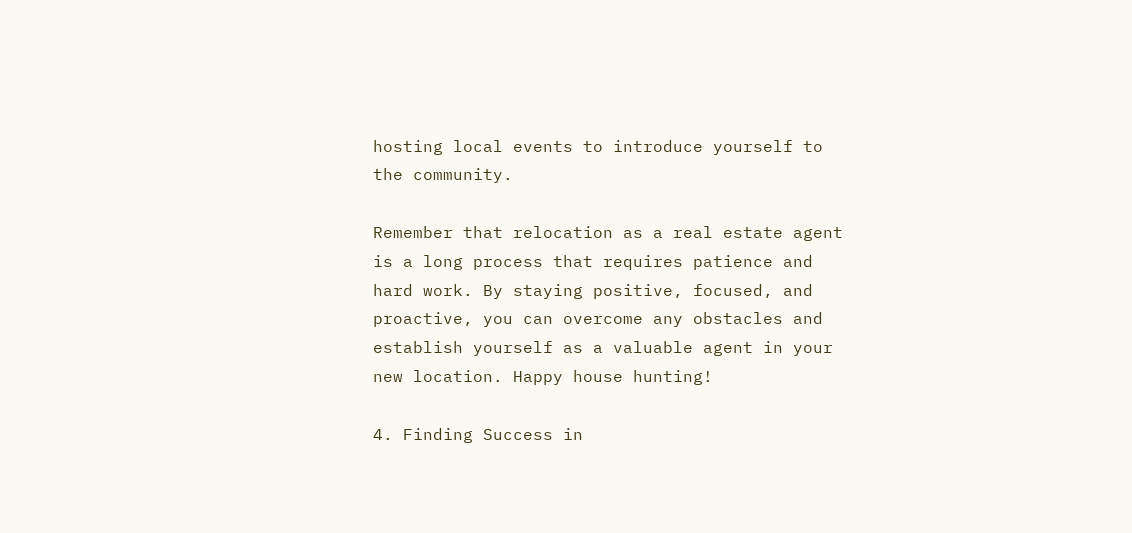hosting local events to introduce yourself to the community.

Remember that relocation as a real estate agent is a long process that requires patience and hard work. By staying positive, focused, and proactive, you can overcome any obstacles and establish yourself as a valuable agent in your new location. Happy house hunting!

4. Finding Success in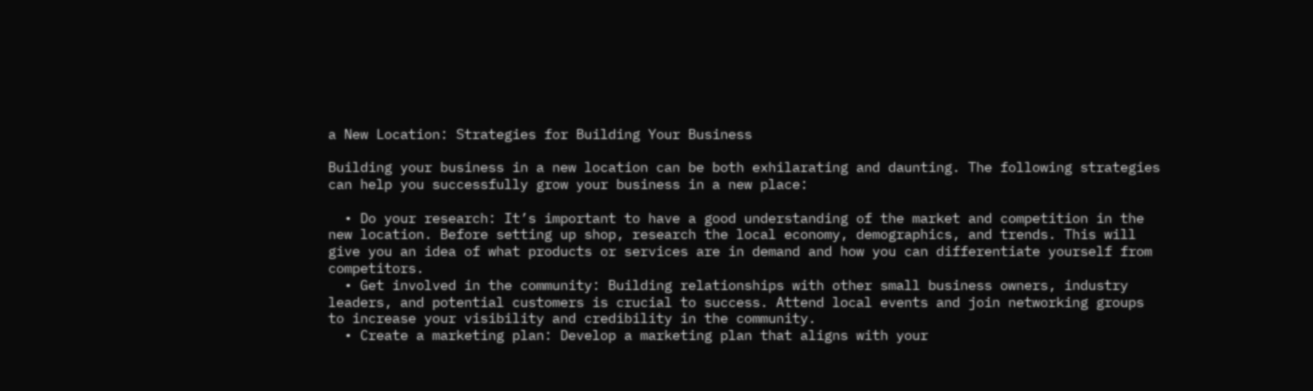a New Location: Strategies for Building Your Business

Building your business in a new location can be both exhilarating and daunting. The following strategies can help you successfully grow your business in a new place:

  • Do your research: It’s important to have a good understanding of the market and competition in the new location. Before setting up shop, research the local economy, demographics, and trends. This will give you an idea of what products or services are in demand and how you can differentiate yourself from competitors.
  • Get involved in the community: Building relationships with other small business owners, industry leaders, and potential customers is crucial to success. Attend local events and join networking groups to increase your visibility and credibility in the community.
  • Create a marketing plan: Develop a marketing plan that aligns with your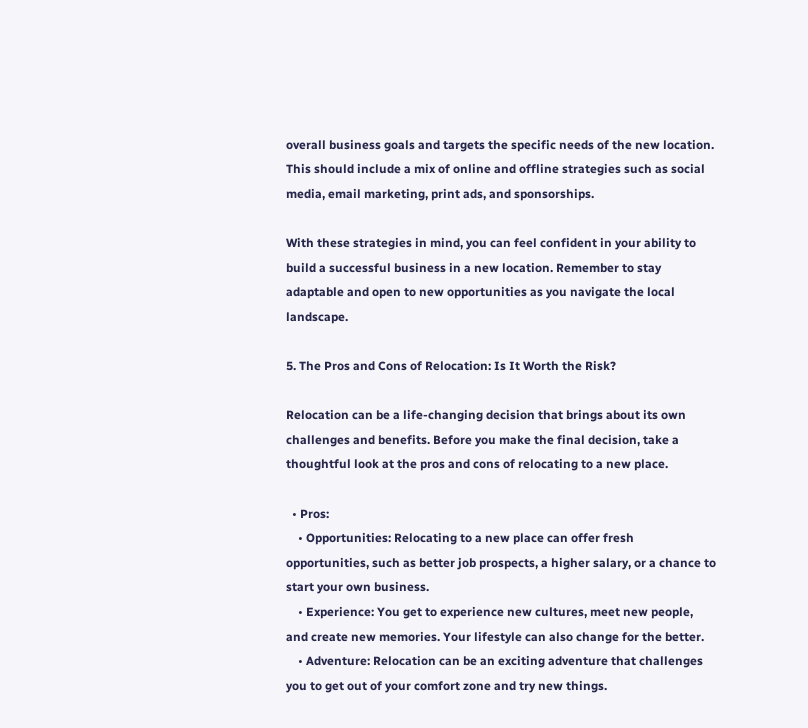overall business goals and targets the specific needs of the new location. This should include a mix of online and offline strategies such as social media, email marketing, print ads, and sponsorships.

With these strategies in mind, you can feel confident in your ability to build a successful business in a new location. Remember to stay adaptable and open to new opportunities as you navigate the local landscape.

5. The Pros and Cons of Relocation: Is It Worth the Risk?

Relocation can be a life-changing decision that brings about its own challenges and benefits. Before you make the final decision, take a thoughtful look at the pros and cons of relocating to a new place.

  • Pros:
    • Opportunities: Relocating to a new place can offer fresh opportunities, such as better job prospects, a higher salary, or a chance to start your own business.
    • Experience: You get to experience new cultures, meet new people, and create new memories. Your lifestyle can also change for the better.
    • Adventure: Relocation can be an exciting adventure that challenges you to get out of your comfort zone and try new things.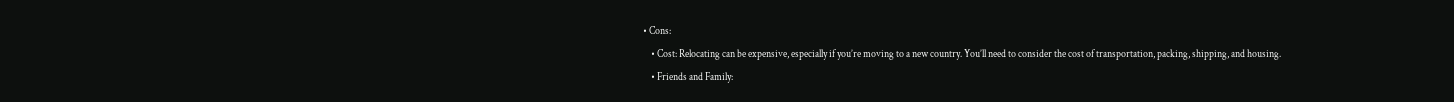• Cons:
    • Cost: Relocating can be expensive, especially if you’re moving to a new country. You’ll need to consider the cost of transportation, packing, shipping, and housing.
    • Friends and Family: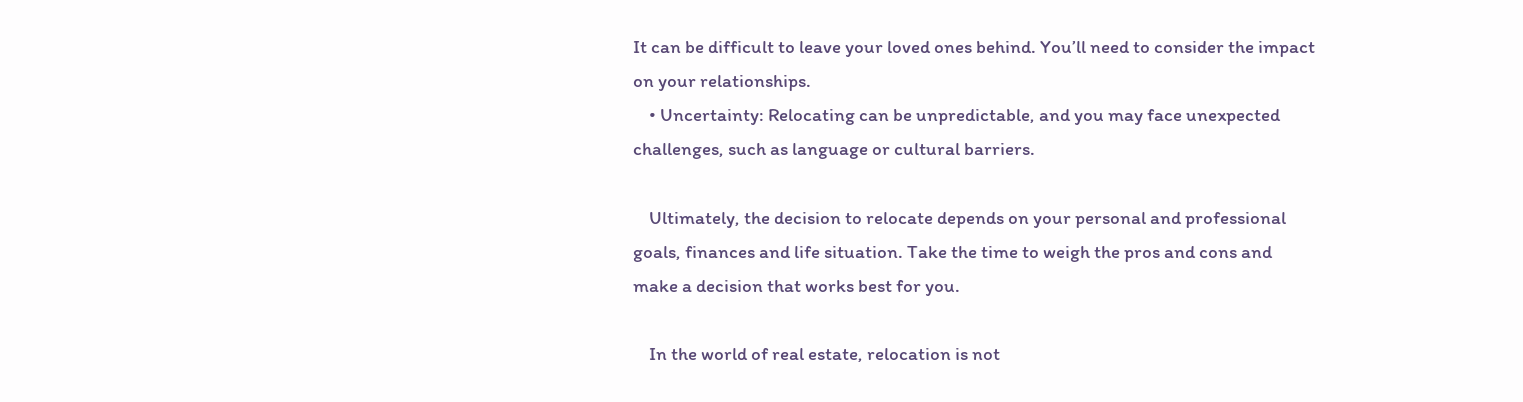It can be difficult to leave your loved ones behind. You’ll need to consider the impact on your relationships.
    • Uncertainty: Relocating can be unpredictable, and you may face unexpected challenges, such as language or cultural barriers.

    Ultimately, the decision to relocate depends on your personal and professional goals, finances and life situation. Take the time to weigh the pros and cons and make a decision that works best for you.

    In the world of real estate, relocation is not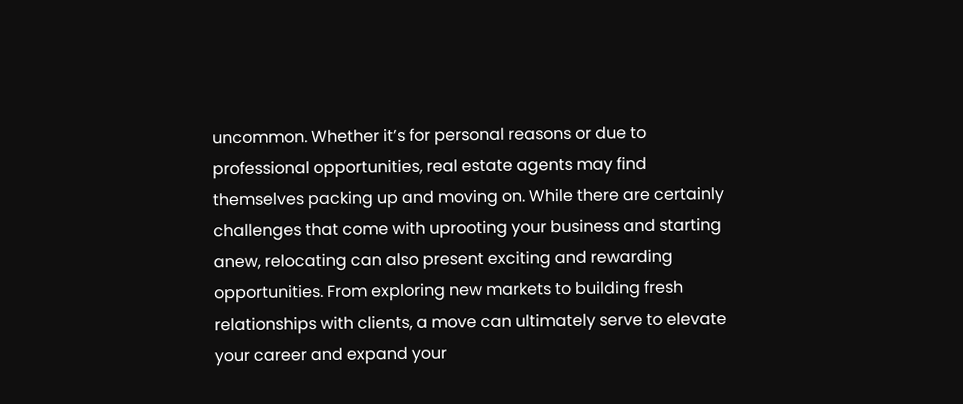uncommon. Whether it’s for personal reasons or due to professional opportunities, real estate agents may find themselves packing up and moving on. While there are certainly challenges that come with uprooting your business and starting anew, relocating can also present exciting and rewarding opportunities. From exploring new markets to building fresh relationships with clients, a move can ultimately serve to elevate your career and expand your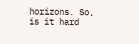horizons. So, is it hard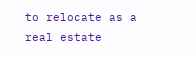to relocate as a real estate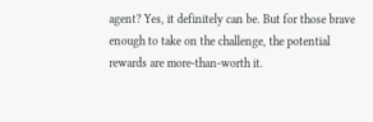agent? Yes, it definitely can be. But for those brave enough to take on the challenge, the potential rewards are more-than-worth it.